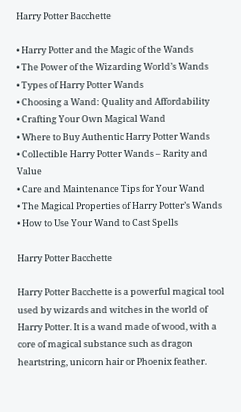Harry Potter Bacchette

• Harry Potter and the Magic of the Wands
• The Power of the Wizarding World’s Wands
• Types of Harry Potter Wands
• Choosing a Wand: Quality and Affordability
• Crafting Your Own Magical Wand
• Where to Buy Authentic Harry Potter Wands
• Collectible Harry Potter Wands – Rarity and Value
• Care and Maintenance Tips for Your Wand
• The Magical Properties of Harry Potter’s Wands
• How to Use Your Wand to Cast Spells

Harry Potter Bacchette

Harry Potter Bacchette is a powerful magical tool used by wizards and witches in the world of Harry Potter. It is a wand made of wood, with a core of magical substance such as dragon heartstring, unicorn hair or Phoenix feather.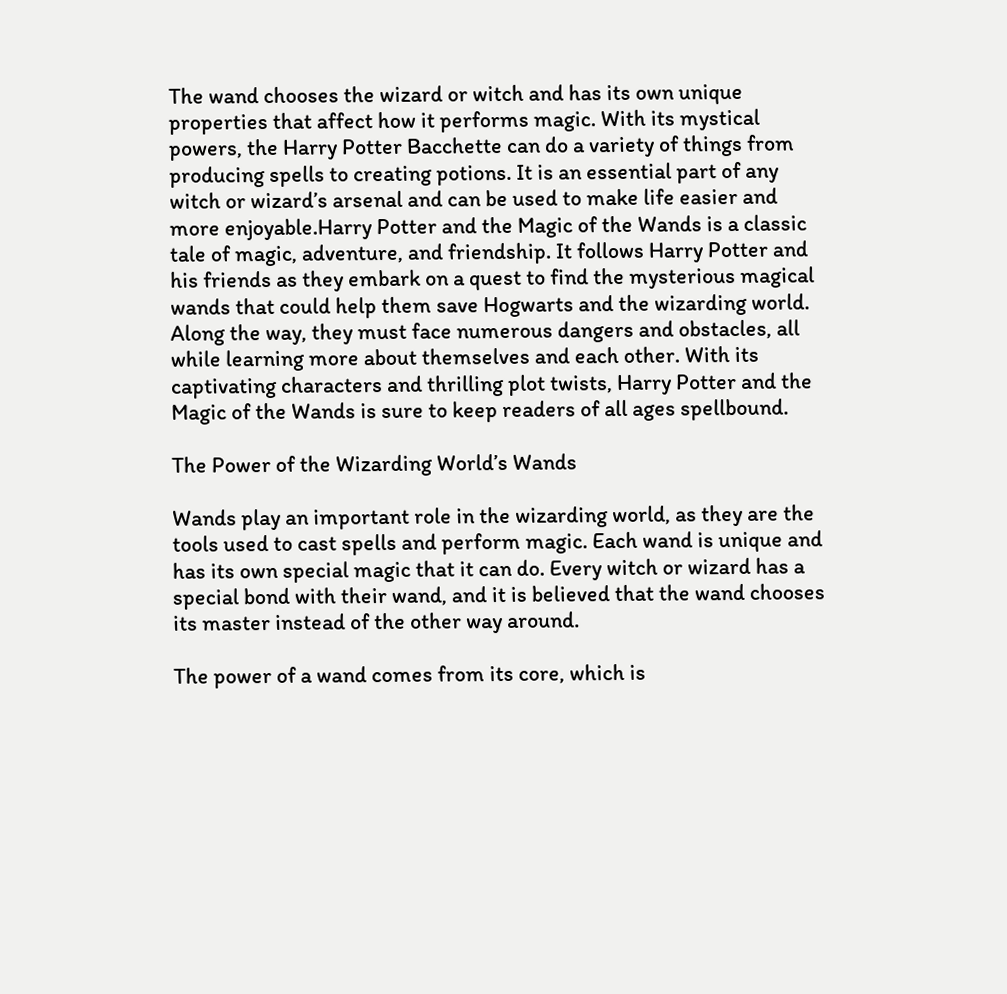The wand chooses the wizard or witch and has its own unique properties that affect how it performs magic. With its mystical powers, the Harry Potter Bacchette can do a variety of things from producing spells to creating potions. It is an essential part of any witch or wizard’s arsenal and can be used to make life easier and more enjoyable.Harry Potter and the Magic of the Wands is a classic tale of magic, adventure, and friendship. It follows Harry Potter and his friends as they embark on a quest to find the mysterious magical wands that could help them save Hogwarts and the wizarding world. Along the way, they must face numerous dangers and obstacles, all while learning more about themselves and each other. With its captivating characters and thrilling plot twists, Harry Potter and the Magic of the Wands is sure to keep readers of all ages spellbound.

The Power of the Wizarding World’s Wands

Wands play an important role in the wizarding world, as they are the tools used to cast spells and perform magic. Each wand is unique and has its own special magic that it can do. Every witch or wizard has a special bond with their wand, and it is believed that the wand chooses its master instead of the other way around.

The power of a wand comes from its core, which is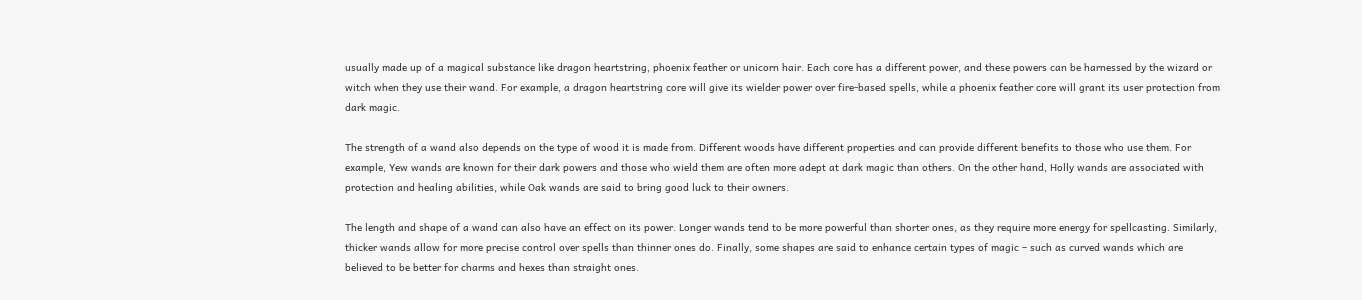usually made up of a magical substance like dragon heartstring, phoenix feather or unicorn hair. Each core has a different power, and these powers can be harnessed by the wizard or witch when they use their wand. For example, a dragon heartstring core will give its wielder power over fire-based spells, while a phoenix feather core will grant its user protection from dark magic.

The strength of a wand also depends on the type of wood it is made from. Different woods have different properties and can provide different benefits to those who use them. For example, Yew wands are known for their dark powers and those who wield them are often more adept at dark magic than others. On the other hand, Holly wands are associated with protection and healing abilities, while Oak wands are said to bring good luck to their owners.

The length and shape of a wand can also have an effect on its power. Longer wands tend to be more powerful than shorter ones, as they require more energy for spellcasting. Similarly, thicker wands allow for more precise control over spells than thinner ones do. Finally, some shapes are said to enhance certain types of magic – such as curved wands which are believed to be better for charms and hexes than straight ones.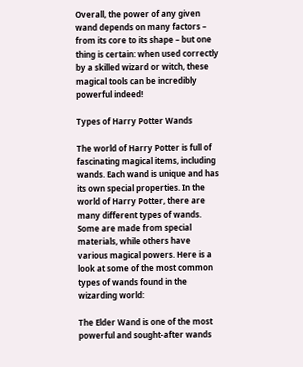Overall, the power of any given wand depends on many factors – from its core to its shape – but one thing is certain: when used correctly by a skilled wizard or witch, these magical tools can be incredibly powerful indeed!

Types of Harry Potter Wands

The world of Harry Potter is full of fascinating magical items, including wands. Each wand is unique and has its own special properties. In the world of Harry Potter, there are many different types of wands. Some are made from special materials, while others have various magical powers. Here is a look at some of the most common types of wands found in the wizarding world:

The Elder Wand is one of the most powerful and sought-after wands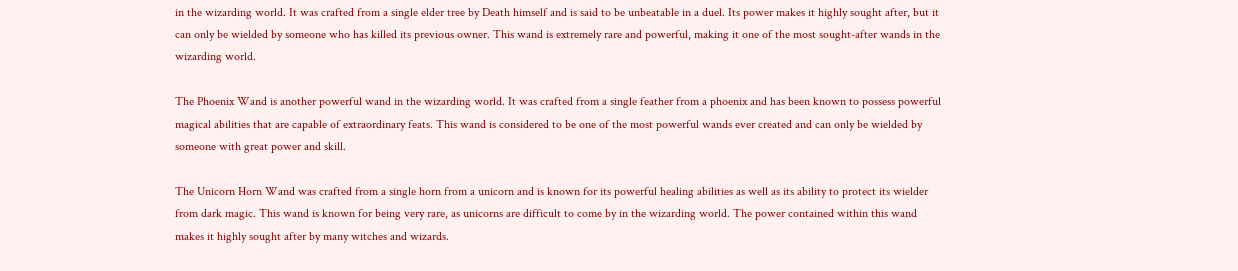in the wizarding world. It was crafted from a single elder tree by Death himself and is said to be unbeatable in a duel. Its power makes it highly sought after, but it can only be wielded by someone who has killed its previous owner. This wand is extremely rare and powerful, making it one of the most sought-after wands in the wizarding world.

The Phoenix Wand is another powerful wand in the wizarding world. It was crafted from a single feather from a phoenix and has been known to possess powerful magical abilities that are capable of extraordinary feats. This wand is considered to be one of the most powerful wands ever created and can only be wielded by someone with great power and skill.

The Unicorn Horn Wand was crafted from a single horn from a unicorn and is known for its powerful healing abilities as well as its ability to protect its wielder from dark magic. This wand is known for being very rare, as unicorns are difficult to come by in the wizarding world. The power contained within this wand makes it highly sought after by many witches and wizards.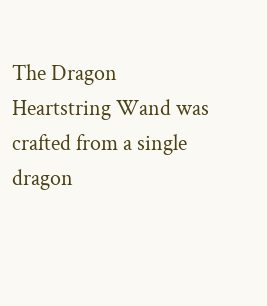The Dragon Heartstring Wand was crafted from a single dragon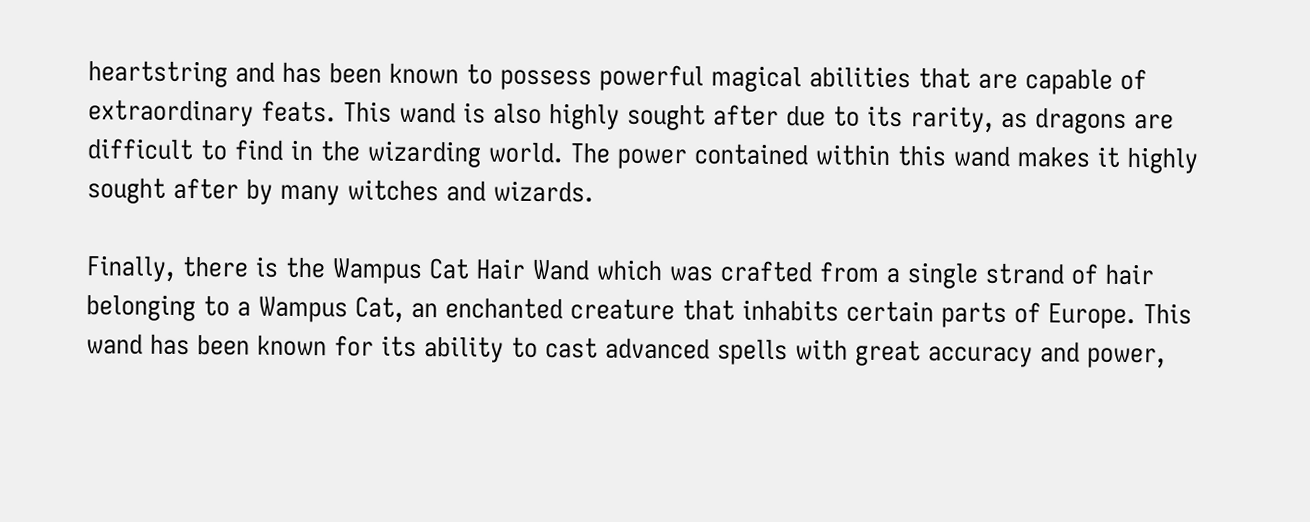heartstring and has been known to possess powerful magical abilities that are capable of extraordinary feats. This wand is also highly sought after due to its rarity, as dragons are difficult to find in the wizarding world. The power contained within this wand makes it highly sought after by many witches and wizards.

Finally, there is the Wampus Cat Hair Wand which was crafted from a single strand of hair belonging to a Wampus Cat, an enchanted creature that inhabits certain parts of Europe. This wand has been known for its ability to cast advanced spells with great accuracy and power,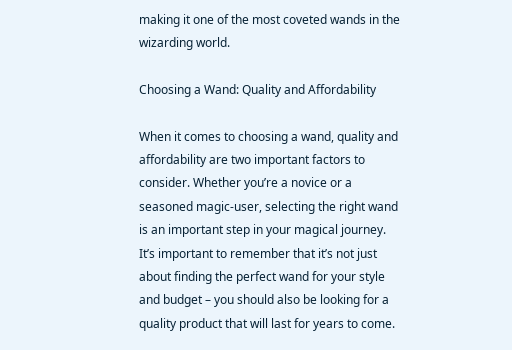making it one of the most coveted wands in the wizarding world.

Choosing a Wand: Quality and Affordability

When it comes to choosing a wand, quality and affordability are two important factors to consider. Whether you’re a novice or a seasoned magic-user, selecting the right wand is an important step in your magical journey. It’s important to remember that it’s not just about finding the perfect wand for your style and budget – you should also be looking for a quality product that will last for years to come.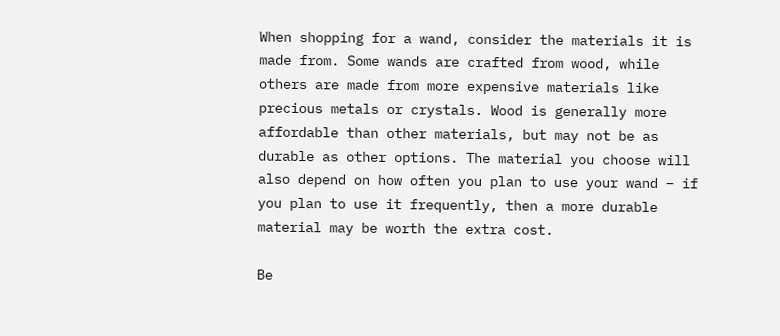When shopping for a wand, consider the materials it is made from. Some wands are crafted from wood, while others are made from more expensive materials like precious metals or crystals. Wood is generally more affordable than other materials, but may not be as durable as other options. The material you choose will also depend on how often you plan to use your wand – if you plan to use it frequently, then a more durable material may be worth the extra cost.

Be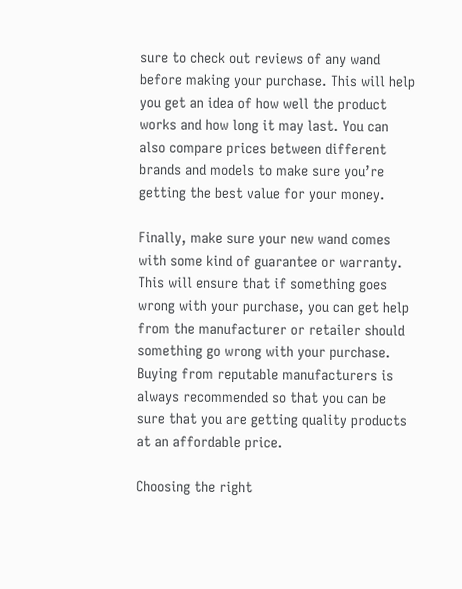sure to check out reviews of any wand before making your purchase. This will help you get an idea of how well the product works and how long it may last. You can also compare prices between different brands and models to make sure you’re getting the best value for your money.

Finally, make sure your new wand comes with some kind of guarantee or warranty. This will ensure that if something goes wrong with your purchase, you can get help from the manufacturer or retailer should something go wrong with your purchase. Buying from reputable manufacturers is always recommended so that you can be sure that you are getting quality products at an affordable price.

Choosing the right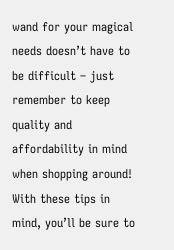wand for your magical needs doesn’t have to be difficult – just remember to keep quality and affordability in mind when shopping around! With these tips in mind, you’ll be sure to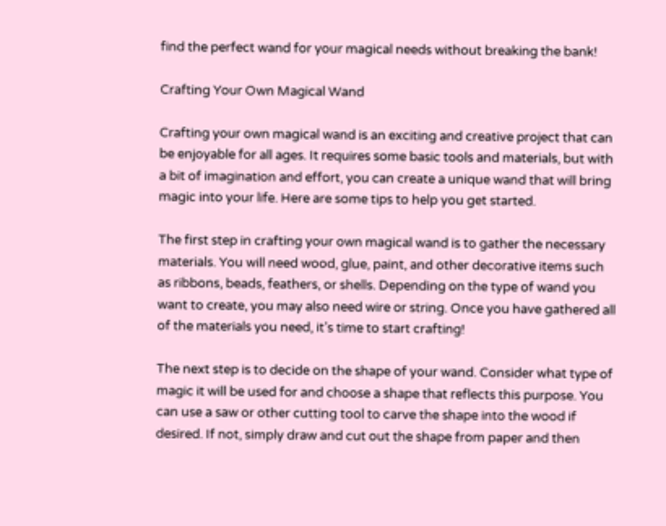find the perfect wand for your magical needs without breaking the bank!

Crafting Your Own Magical Wand

Crafting your own magical wand is an exciting and creative project that can be enjoyable for all ages. It requires some basic tools and materials, but with a bit of imagination and effort, you can create a unique wand that will bring magic into your life. Here are some tips to help you get started.

The first step in crafting your own magical wand is to gather the necessary materials. You will need wood, glue, paint, and other decorative items such as ribbons, beads, feathers, or shells. Depending on the type of wand you want to create, you may also need wire or string. Once you have gathered all of the materials you need, it’s time to start crafting!

The next step is to decide on the shape of your wand. Consider what type of magic it will be used for and choose a shape that reflects this purpose. You can use a saw or other cutting tool to carve the shape into the wood if desired. If not, simply draw and cut out the shape from paper and then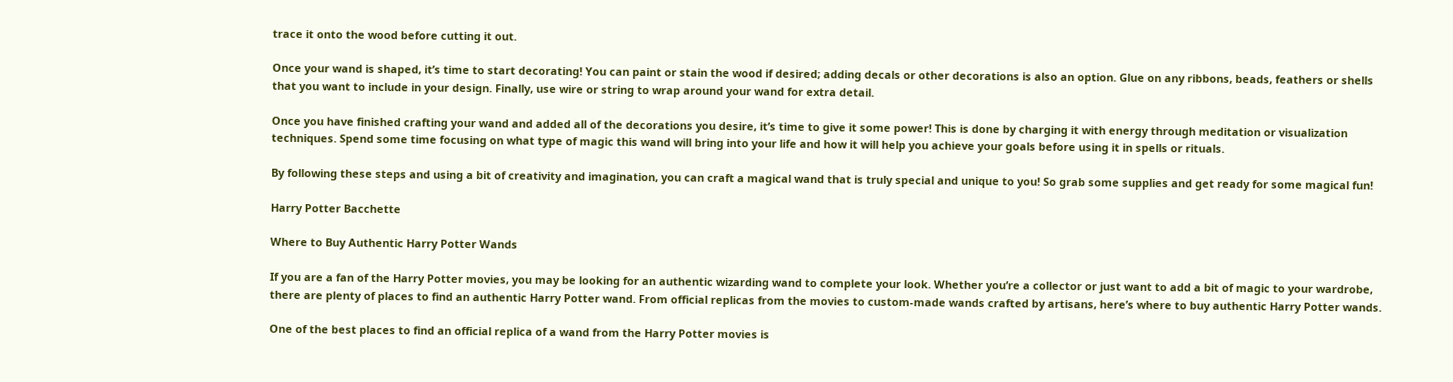trace it onto the wood before cutting it out.

Once your wand is shaped, it’s time to start decorating! You can paint or stain the wood if desired; adding decals or other decorations is also an option. Glue on any ribbons, beads, feathers or shells that you want to include in your design. Finally, use wire or string to wrap around your wand for extra detail.

Once you have finished crafting your wand and added all of the decorations you desire, it’s time to give it some power! This is done by charging it with energy through meditation or visualization techniques. Spend some time focusing on what type of magic this wand will bring into your life and how it will help you achieve your goals before using it in spells or rituals.

By following these steps and using a bit of creativity and imagination, you can craft a magical wand that is truly special and unique to you! So grab some supplies and get ready for some magical fun!

Harry Potter Bacchette

Where to Buy Authentic Harry Potter Wands

If you are a fan of the Harry Potter movies, you may be looking for an authentic wizarding wand to complete your look. Whether you’re a collector or just want to add a bit of magic to your wardrobe, there are plenty of places to find an authentic Harry Potter wand. From official replicas from the movies to custom-made wands crafted by artisans, here’s where to buy authentic Harry Potter wands.

One of the best places to find an official replica of a wand from the Harry Potter movies is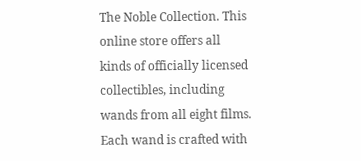The Noble Collection. This online store offers all kinds of officially licensed collectibles, including wands from all eight films. Each wand is crafted with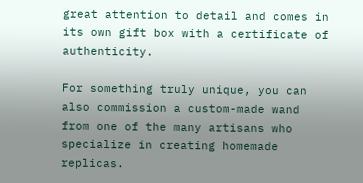great attention to detail and comes in its own gift box with a certificate of authenticity.

For something truly unique, you can also commission a custom-made wand from one of the many artisans who specialize in creating homemade replicas.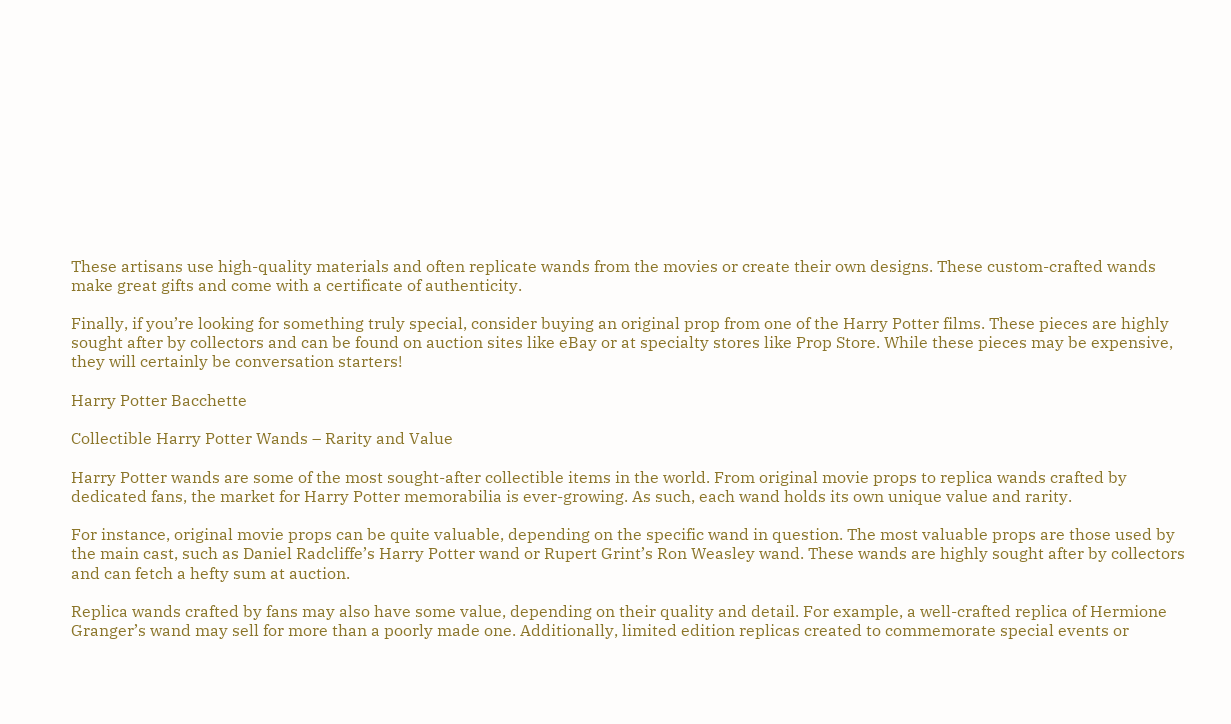These artisans use high-quality materials and often replicate wands from the movies or create their own designs. These custom-crafted wands make great gifts and come with a certificate of authenticity.

Finally, if you’re looking for something truly special, consider buying an original prop from one of the Harry Potter films. These pieces are highly sought after by collectors and can be found on auction sites like eBay or at specialty stores like Prop Store. While these pieces may be expensive, they will certainly be conversation starters!

Harry Potter Bacchette

Collectible Harry Potter Wands – Rarity and Value

Harry Potter wands are some of the most sought-after collectible items in the world. From original movie props to replica wands crafted by dedicated fans, the market for Harry Potter memorabilia is ever-growing. As such, each wand holds its own unique value and rarity.

For instance, original movie props can be quite valuable, depending on the specific wand in question. The most valuable props are those used by the main cast, such as Daniel Radcliffe’s Harry Potter wand or Rupert Grint’s Ron Weasley wand. These wands are highly sought after by collectors and can fetch a hefty sum at auction.

Replica wands crafted by fans may also have some value, depending on their quality and detail. For example, a well-crafted replica of Hermione Granger’s wand may sell for more than a poorly made one. Additionally, limited edition replicas created to commemorate special events or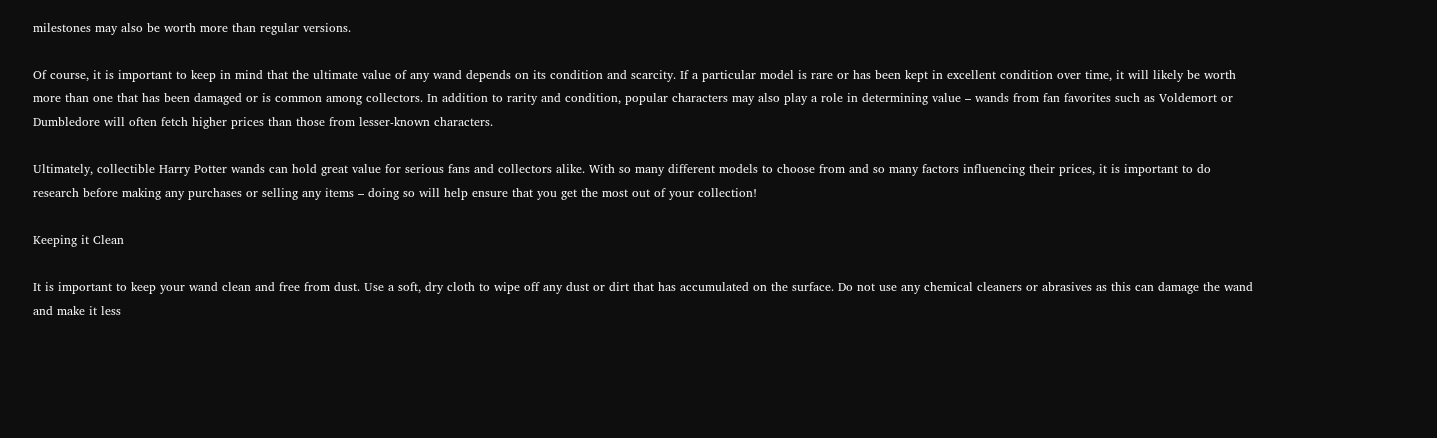milestones may also be worth more than regular versions.

Of course, it is important to keep in mind that the ultimate value of any wand depends on its condition and scarcity. If a particular model is rare or has been kept in excellent condition over time, it will likely be worth more than one that has been damaged or is common among collectors. In addition to rarity and condition, popular characters may also play a role in determining value – wands from fan favorites such as Voldemort or Dumbledore will often fetch higher prices than those from lesser-known characters.

Ultimately, collectible Harry Potter wands can hold great value for serious fans and collectors alike. With so many different models to choose from and so many factors influencing their prices, it is important to do research before making any purchases or selling any items – doing so will help ensure that you get the most out of your collection!

Keeping it Clean

It is important to keep your wand clean and free from dust. Use a soft, dry cloth to wipe off any dust or dirt that has accumulated on the surface. Do not use any chemical cleaners or abrasives as this can damage the wand and make it less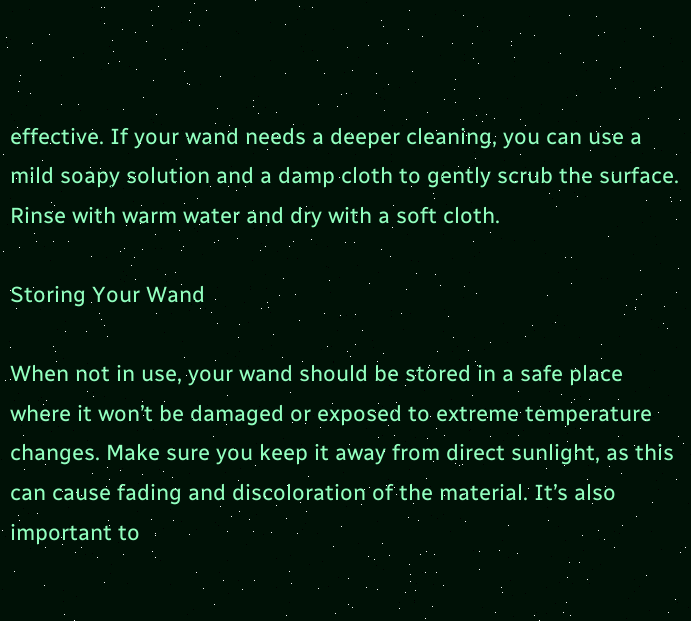effective. If your wand needs a deeper cleaning, you can use a mild soapy solution and a damp cloth to gently scrub the surface. Rinse with warm water and dry with a soft cloth.

Storing Your Wand

When not in use, your wand should be stored in a safe place where it won’t be damaged or exposed to extreme temperature changes. Make sure you keep it away from direct sunlight, as this can cause fading and discoloration of the material. It’s also important to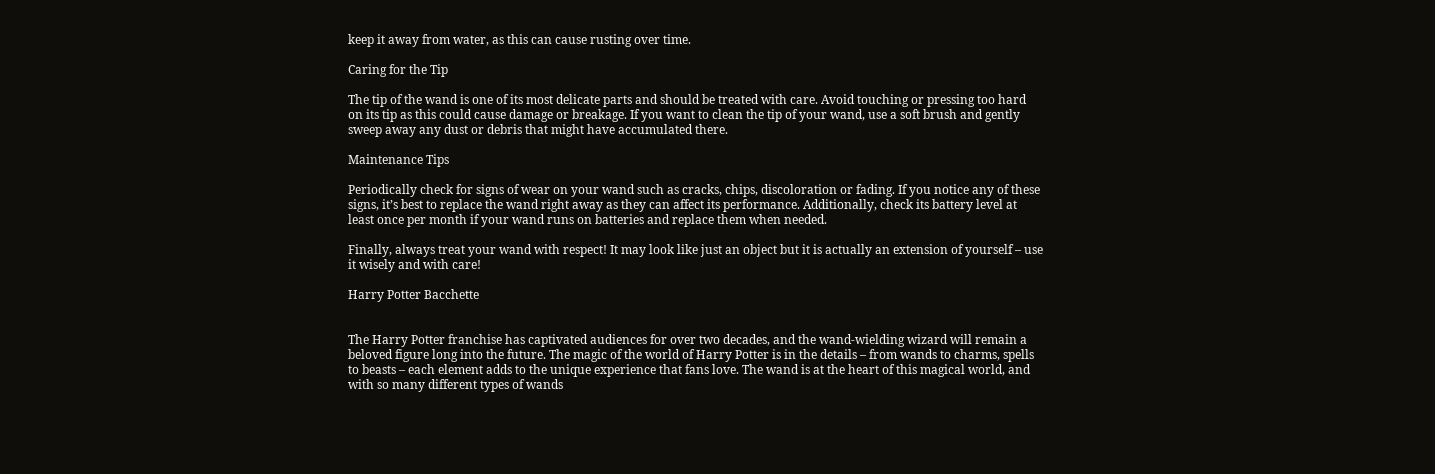keep it away from water, as this can cause rusting over time.

Caring for the Tip

The tip of the wand is one of its most delicate parts and should be treated with care. Avoid touching or pressing too hard on its tip as this could cause damage or breakage. If you want to clean the tip of your wand, use a soft brush and gently sweep away any dust or debris that might have accumulated there.

Maintenance Tips

Periodically check for signs of wear on your wand such as cracks, chips, discoloration or fading. If you notice any of these signs, it’s best to replace the wand right away as they can affect its performance. Additionally, check its battery level at least once per month if your wand runs on batteries and replace them when needed.

Finally, always treat your wand with respect! It may look like just an object but it is actually an extension of yourself – use it wisely and with care!

Harry Potter Bacchette


The Harry Potter franchise has captivated audiences for over two decades, and the wand-wielding wizard will remain a beloved figure long into the future. The magic of the world of Harry Potter is in the details – from wands to charms, spells to beasts – each element adds to the unique experience that fans love. The wand is at the heart of this magical world, and with so many different types of wands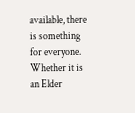available, there is something for everyone. Whether it is an Elder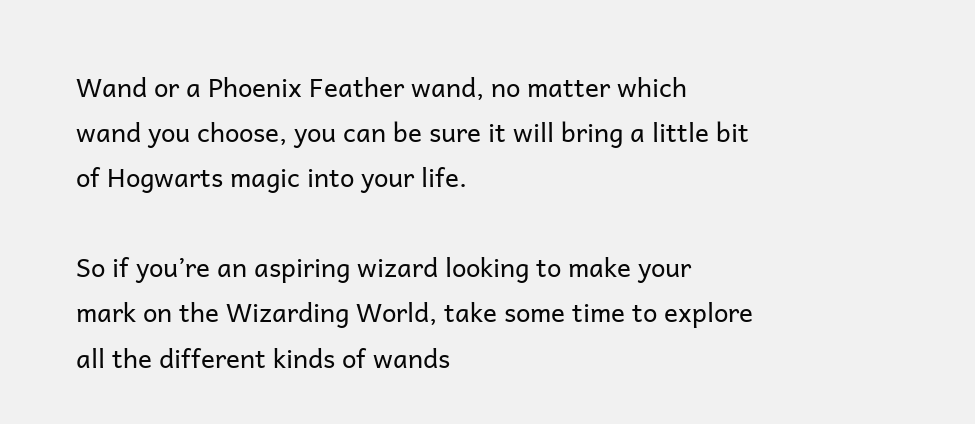Wand or a Phoenix Feather wand, no matter which wand you choose, you can be sure it will bring a little bit of Hogwarts magic into your life.

So if you’re an aspiring wizard looking to make your mark on the Wizarding World, take some time to explore all the different kinds of wands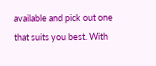available and pick out one that suits you best. With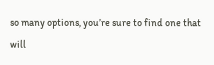so many options, you’re sure to find one that will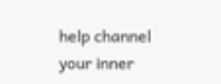help channel your inner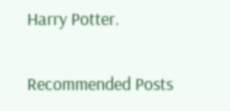Harry Potter.

Recommended Posts